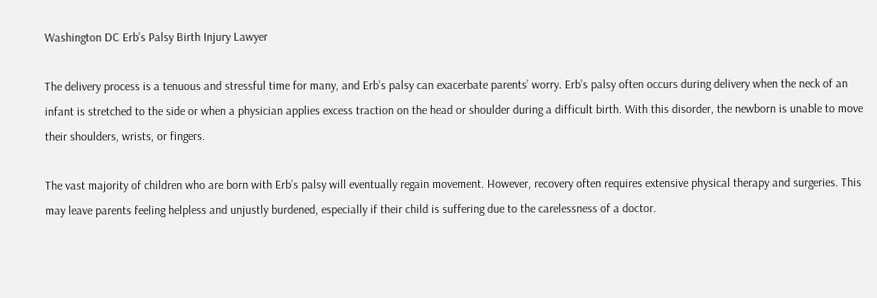Washington DC Erb’s Palsy Birth Injury Lawyer

The delivery process is a tenuous and stressful time for many, and Erb’s palsy can exacerbate parents’ worry. Erb’s palsy often occurs during delivery when the neck of an infant is stretched to the side or when a physician applies excess traction on the head or shoulder during a difficult birth. With this disorder, the newborn is unable to move their shoulders, wrists, or fingers.

The vast majority of children who are born with Erb’s palsy will eventually regain movement. However, recovery often requires extensive physical therapy and surgeries. This may leave parents feeling helpless and unjustly burdened, especially if their child is suffering due to the carelessness of a doctor.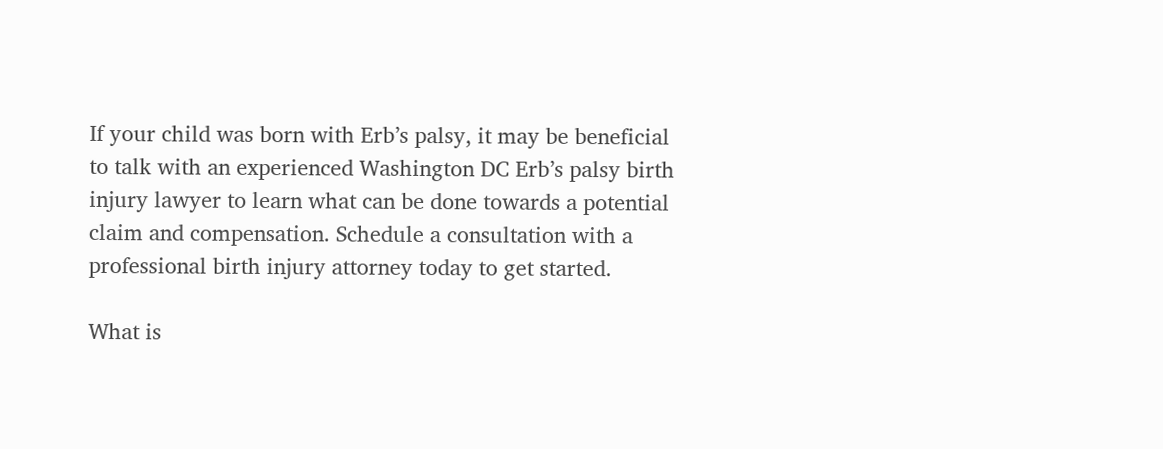If your child was born with Erb’s palsy, it may be beneficial to talk with an experienced Washington DC Erb’s palsy birth injury lawyer to learn what can be done towards a potential claim and compensation. Schedule a consultation with a professional birth injury attorney today to get started.

What is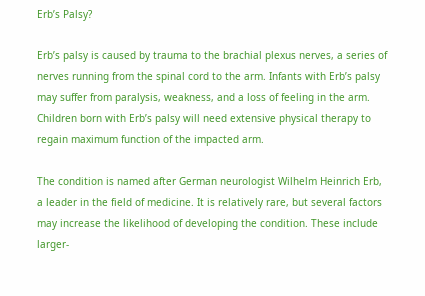Erb’s Palsy?

Erb’s palsy is caused by trauma to the brachial plexus nerves, a series of nerves running from the spinal cord to the arm. Infants with Erb’s palsy may suffer from paralysis, weakness, and a loss of feeling in the arm. Children born with Erb’s palsy will need extensive physical therapy to regain maximum function of the impacted arm.

The condition is named after German neurologist Wilhelm Heinrich Erb, a leader in the field of medicine. It is relatively rare, but several factors may increase the likelihood of developing the condition. These include larger-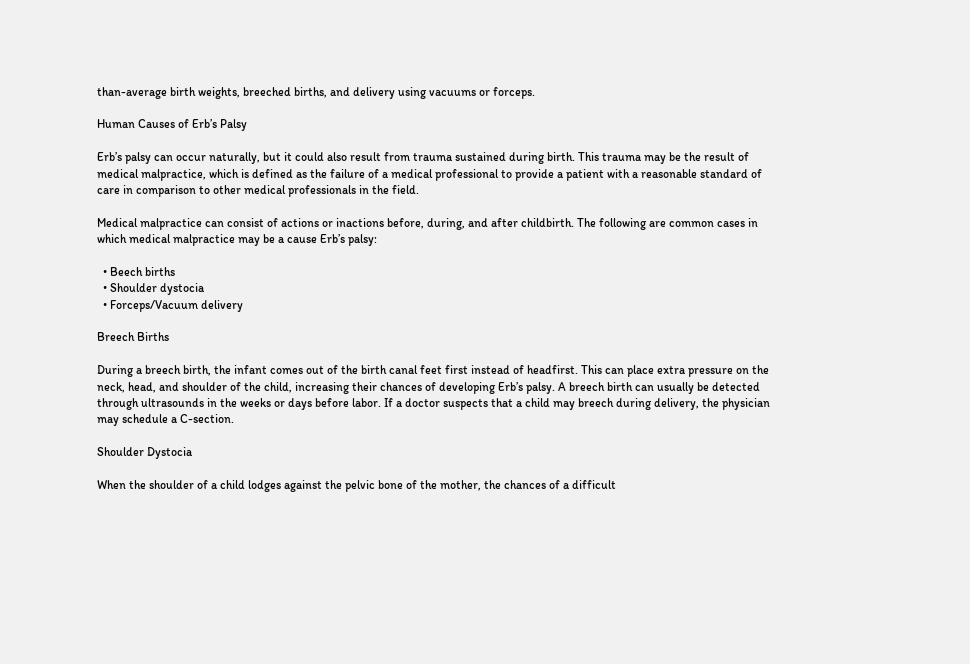than-average birth weights, breeched births, and delivery using vacuums or forceps.

Human Causes of Erb’s Palsy

Erb’s palsy can occur naturally, but it could also result from trauma sustained during birth. This trauma may be the result of medical malpractice, which is defined as the failure of a medical professional to provide a patient with a reasonable standard of care in comparison to other medical professionals in the field.

Medical malpractice can consist of actions or inactions before, during, and after childbirth. The following are common cases in which medical malpractice may be a cause Erb’s palsy:

  • Beech births
  • Shoulder dystocia
  • Forceps/Vacuum delivery

Breech Births

During a breech birth, the infant comes out of the birth canal feet first instead of headfirst. This can place extra pressure on the neck, head, and shoulder of the child, increasing their chances of developing Erb’s palsy. A breech birth can usually be detected through ultrasounds in the weeks or days before labor. If a doctor suspects that a child may breech during delivery, the physician may schedule a C-section.

Shoulder Dystocia

When the shoulder of a child lodges against the pelvic bone of the mother, the chances of a difficult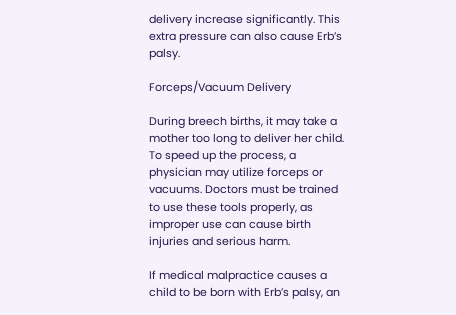delivery increase significantly. This extra pressure can also cause Erb’s palsy.

Forceps/Vacuum Delivery

During breech births, it may take a mother too long to deliver her child. To speed up the process, a physician may utilize forceps or vacuums. Doctors must be trained to use these tools properly, as improper use can cause birth injuries and serious harm.

If medical malpractice causes a child to be born with Erb’s palsy, an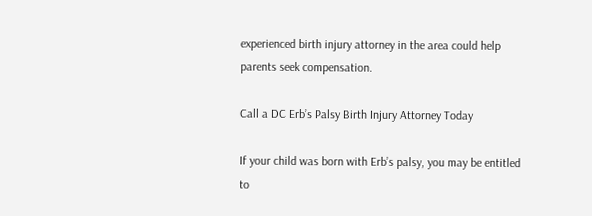experienced birth injury attorney in the area could help parents seek compensation.

Call a DC Erb’s Palsy Birth Injury Attorney Today

If your child was born with Erb’s palsy, you may be entitled to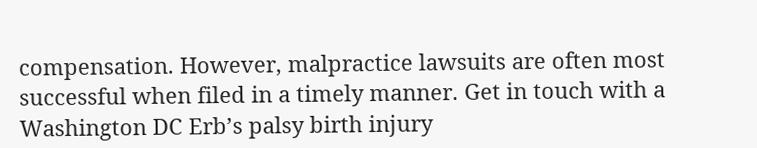compensation. However, malpractice lawsuits are often most successful when filed in a timely manner. Get in touch with a Washington DC Erb’s palsy birth injury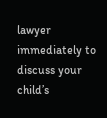lawyer immediately to discuss your child’s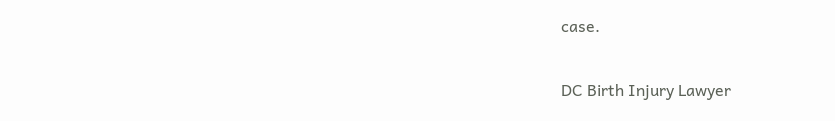case.

DC Birth Injury Lawyer